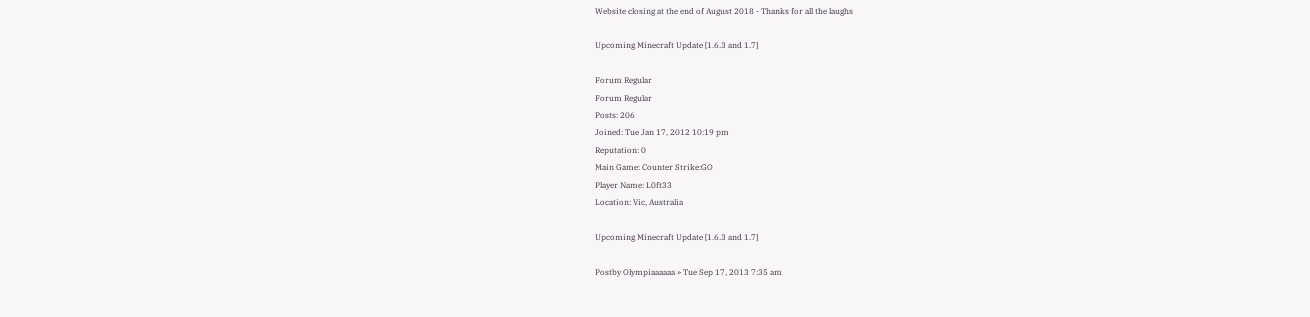Website closing at the end of August 2018 - Thanks for all the laughs

Upcoming Minecraft Update [1.6.3 and 1.7]

Forum Regular
Forum Regular
Posts: 206
Joined: Tue Jan 17, 2012 10:19 pm
Reputation: 0
Main Game: Counter Strike:GO
Player Name: L0ft33
Location: Vic, Australia

Upcoming Minecraft Update [1.6.3 and 1.7]

Postby Olympiaaaaaa » Tue Sep 17, 2013 7:35 am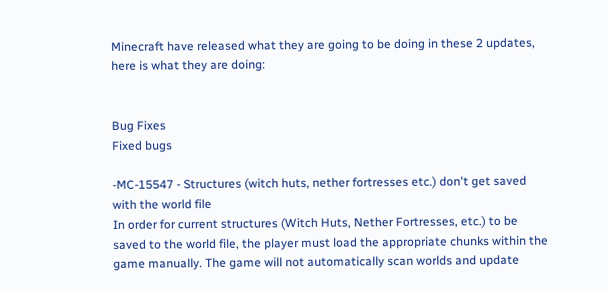Minecraft have released what they are going to be doing in these 2 updates, here is what they are doing:


Bug Fixes
Fixed bugs

-MC-15547 - Structures (witch huts, nether fortresses etc.) don't get saved with the world file
In order for current structures (Witch Huts, Nether Fortresses, etc.) to be saved to the world file, the player must load the appropriate chunks within the game manually. The game will not automatically scan worlds and update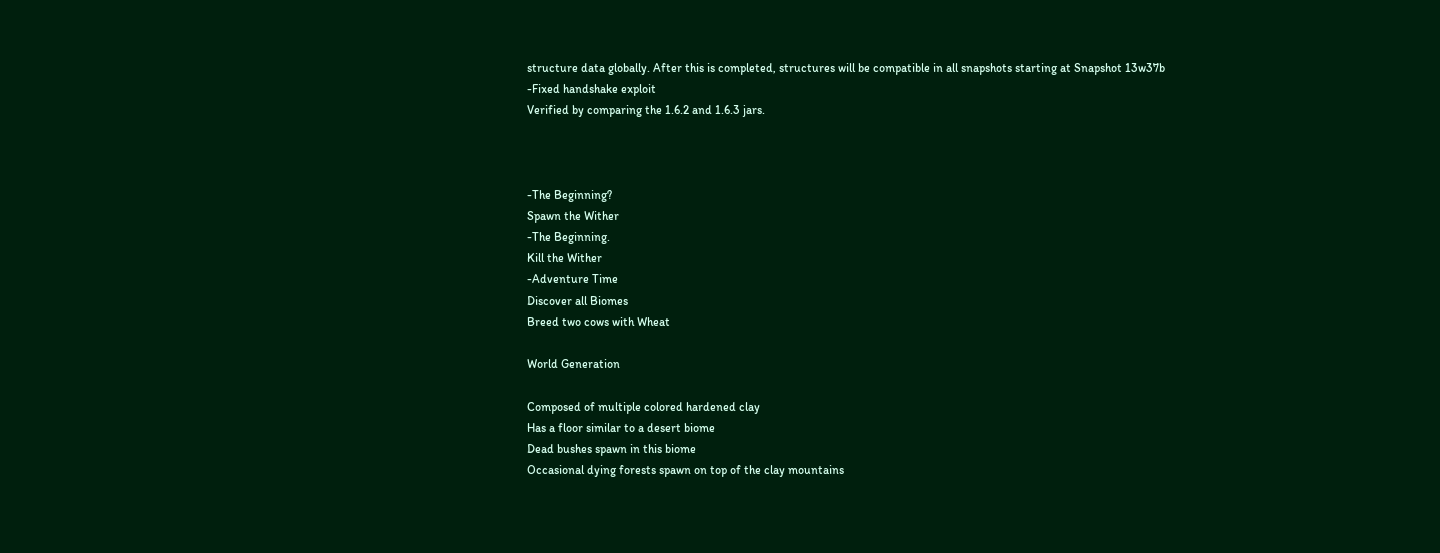structure data globally. After this is completed, structures will be compatible in all snapshots starting at Snapshot 13w37b
-Fixed handshake exploit
Verified by comparing the 1.6.2 and 1.6.3 jars.



-The Beginning?
Spawn the Wither
-The Beginning.
Kill the Wither
-Adventure Time
Discover all Biomes
Breed two cows with Wheat

World Generation

Composed of multiple colored hardened clay
Has a floor similar to a desert biome
Dead bushes spawn in this biome
Occasional dying forests spawn on top of the clay mountains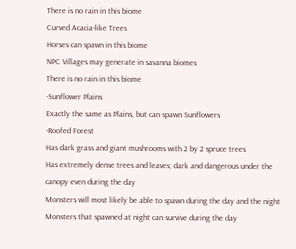There is no rain in this biome
Curved Acacia-like Trees
Horses can spawn in this biome
NPC Villages may generate in savanna biomes
There is no rain in this biome
-Sunflower Plains
Exactly the same as Plains, but can spawn Sunflowers
-Roofed Forest
Has dark grass and giant mushrooms with 2 by 2 spruce trees
Has extremely dense trees and leaves; dark and dangerous under the canopy even during the day
Monsters will most likely be able to spawn during the day and the night
Monsters that spawned at night can survive during the day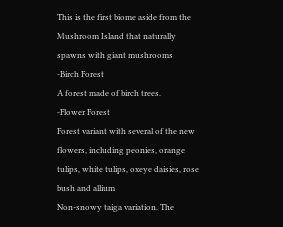This is the first biome aside from the Mushroom Island that naturally spawns with giant mushrooms
-Birch Forest
A forest made of birch trees.
-Flower Forest
Forest variant with several of the new flowers, including peonies, orange tulips, white tulips, oxeye daisies, rose bush and allium
Non-snowy taiga variation. The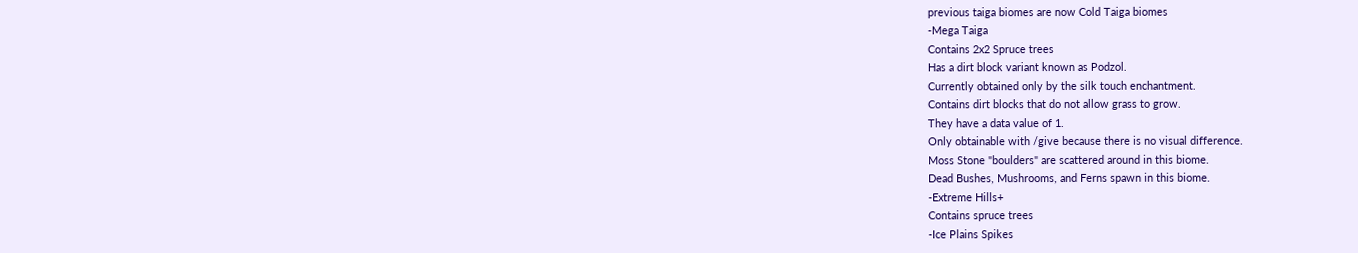previous taiga biomes are now Cold Taiga biomes
-Mega Taiga
Contains 2x2 Spruce trees
Has a dirt block variant known as Podzol.
Currently obtained only by the silk touch enchantment.
Contains dirt blocks that do not allow grass to grow.
They have a data value of 1.
Only obtainable with /give because there is no visual difference.
Moss Stone "boulders" are scattered around in this biome.
Dead Bushes, Mushrooms, and Ferns spawn in this biome.
-Extreme Hills+
Contains spruce trees
-Ice Plains Spikes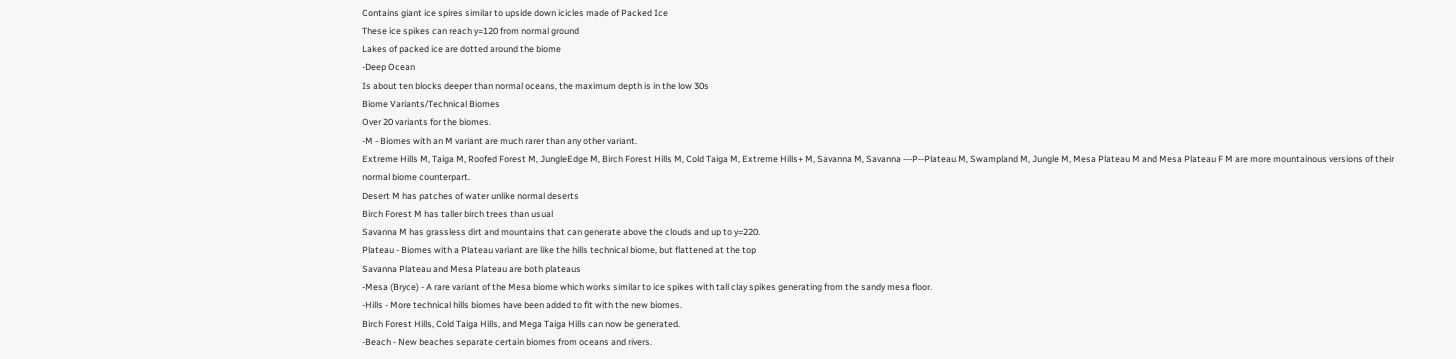Contains giant ice spires similar to upside down icicles made of Packed Ice
These ice spikes can reach y=120 from normal ground
Lakes of packed ice are dotted around the biome
-Deep Ocean
Is about ten blocks deeper than normal oceans, the maximum depth is in the low 30s
Biome Variants/Technical Biomes
Over 20 variants for the biomes.
-M - Biomes with an M variant are much rarer than any other variant.
Extreme Hills M, Taiga M, Roofed Forest M, JungleEdge M, Birch Forest Hills M, Cold Taiga M, Extreme Hills+ M, Savanna M, Savanna ---P--Plateau M, Swampland M, Jungle M, Mesa Plateau M and Mesa Plateau F M are more mountainous versions of their normal biome counterpart.
Desert M has patches of water unlike normal deserts
Birch Forest M has taller birch trees than usual
Savanna M has grassless dirt and mountains that can generate above the clouds and up to y=220.
Plateau - Biomes with a Plateau variant are like the hills technical biome, but flattened at the top
Savanna Plateau and Mesa Plateau are both plateaus
-Mesa (Bryce) - A rare variant of the Mesa biome which works similar to ice spikes with tall clay spikes generating from the sandy mesa floor.
-Hills - More technical hills biomes have been added to fit with the new biomes.
Birch Forest Hills, Cold Taiga Hills, and Mega Taiga Hills can now be generated.
-Beach - New beaches separate certain biomes from oceans and rivers.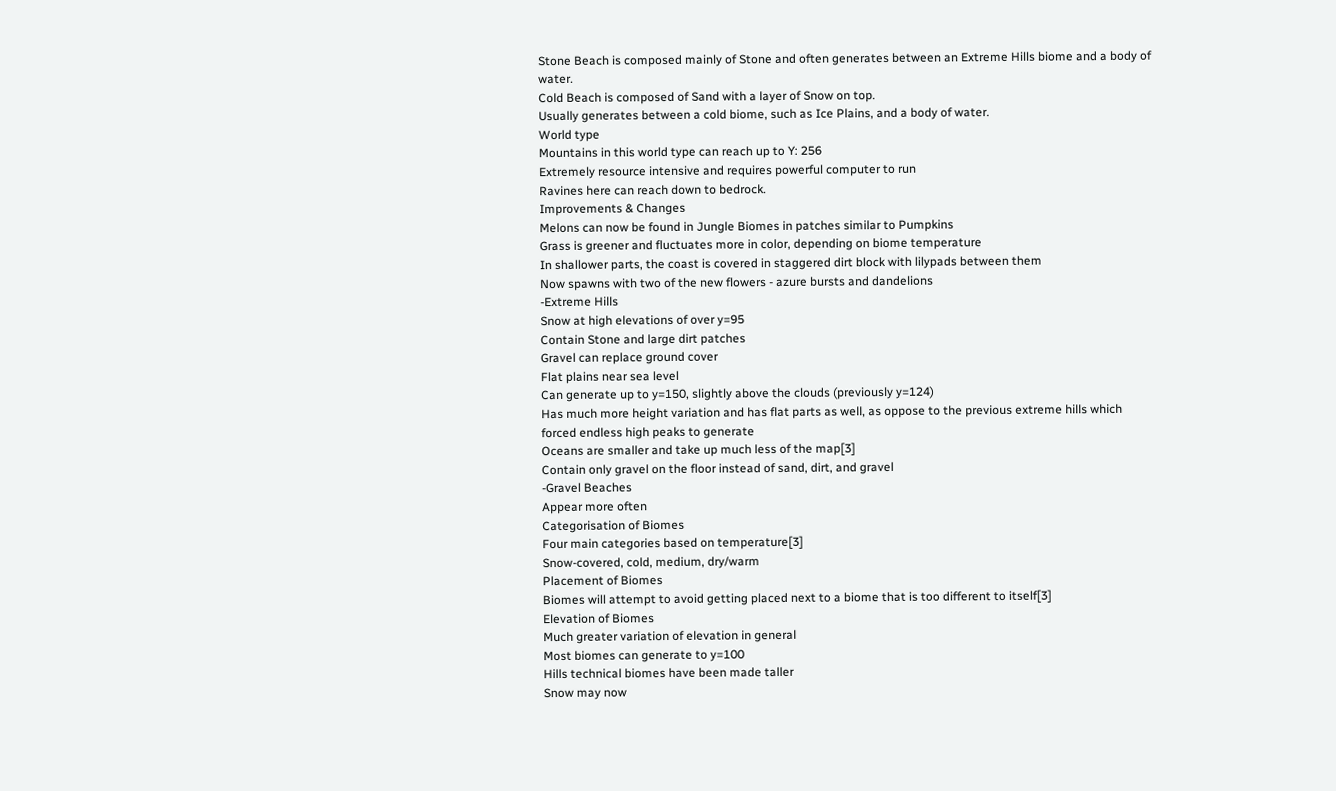Stone Beach is composed mainly of Stone and often generates between an Extreme Hills biome and a body of water.
Cold Beach is composed of Sand with a layer of Snow on top.
Usually generates between a cold biome, such as Ice Plains, and a body of water.
World type
Mountains in this world type can reach up to Y: 256
Extremely resource intensive and requires powerful computer to run
Ravines here can reach down to bedrock.
Improvements & Changes
Melons can now be found in Jungle Biomes in patches similar to Pumpkins
Grass is greener and fluctuates more in color, depending on biome temperature
In shallower parts, the coast is covered in staggered dirt block with lilypads between them
Now spawns with two of the new flowers - azure bursts and dandelions
-Extreme Hills
Snow at high elevations of over y=95
Contain Stone and large dirt patches
Gravel can replace ground cover
Flat plains near sea level
Can generate up to y=150, slightly above the clouds (previously y=124)
Has much more height variation and has flat parts as well, as oppose to the previous extreme hills which forced endless high peaks to generate
Oceans are smaller and take up much less of the map[3]
Contain only gravel on the floor instead of sand, dirt, and gravel
-Gravel Beaches
Appear more often
Categorisation of Biomes
Four main categories based on temperature[3]
Snow-covered, cold, medium, dry/warm
Placement of Biomes
Biomes will attempt to avoid getting placed next to a biome that is too different to itself[3]
Elevation of Biomes
Much greater variation of elevation in general
Most biomes can generate to y=100
Hills technical biomes have been made taller
Snow may now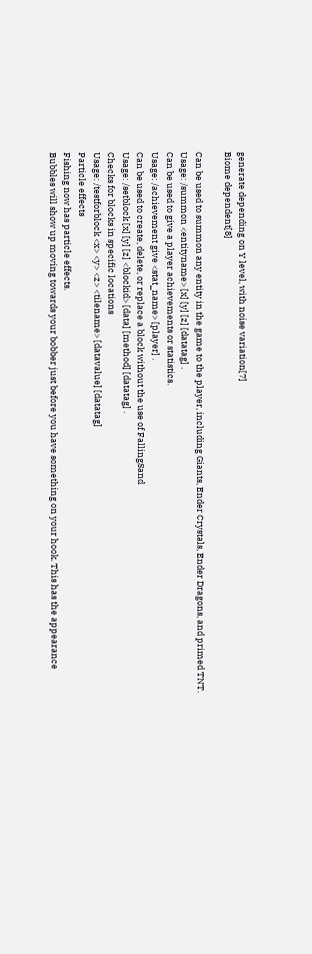generate depending on Y level, with noise variation[7]
Biome dependent[8]

Can be used to summon any entity in the game to the player, including Giants, Ender Crystals, Ender Dragons, and primed TNT.
Usage: /summon <entityname> [x] [y] [z] [datatag] .
Can be used to give a player achievements or statistics.
Usage: /achievement give <stat_name> [player] .
Can be used to create, delete, or replace a block without the use of FallingSand
Usage: /setblock [x] [y] [z] <blockid> [data] [method] [datatag] .
Checks for blocks in specific locations
Usage: /testforblock <x> <y> <z> <tilename> [datavalue] [datatag]
Particle effects
Fishing now has particle effects.
Bubbles will show up moving towards your bobber just before you have something on your hook. This has the appearance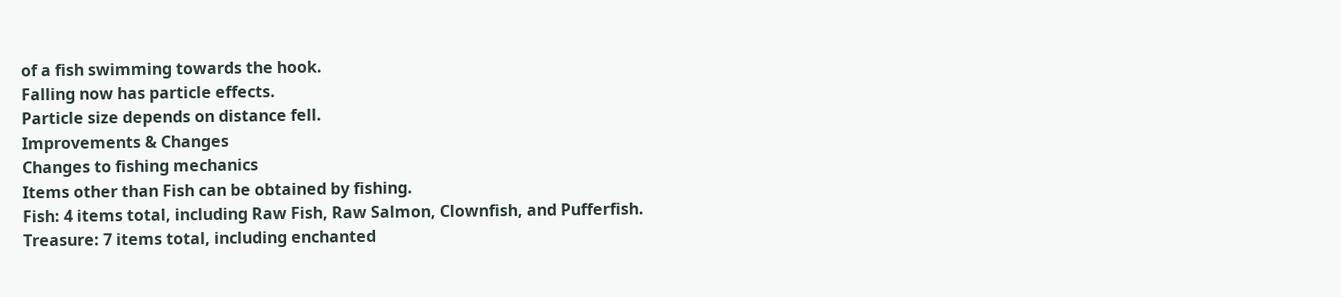of a fish swimming towards the hook.
Falling now has particle effects.
Particle size depends on distance fell.
Improvements & Changes
Changes to fishing mechanics
Items other than Fish can be obtained by fishing.
Fish: 4 items total, including Raw Fish, Raw Salmon, Clownfish, and Pufferfish.
Treasure: 7 items total, including enchanted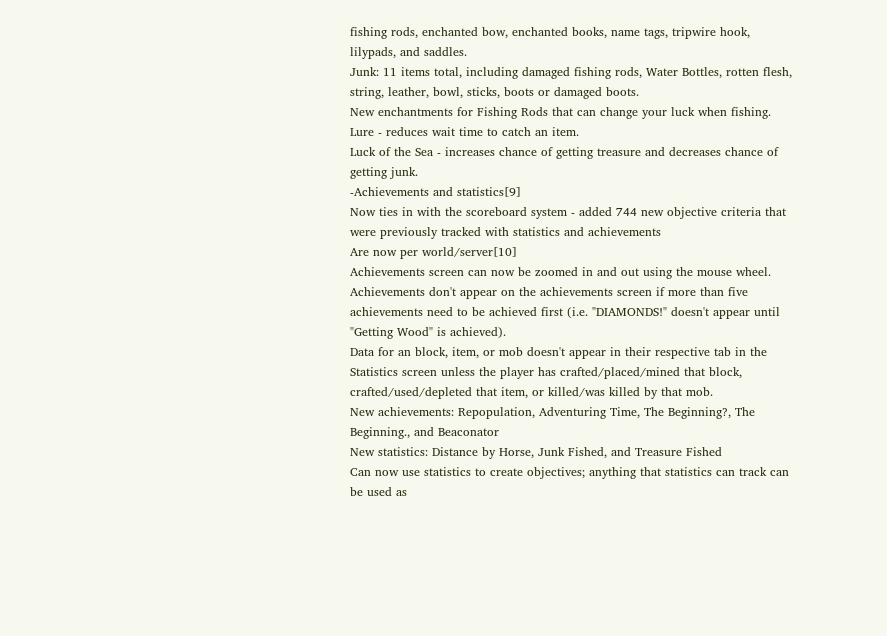fishing rods, enchanted bow, enchanted books, name tags, tripwire hook, lilypads, and saddles.
Junk: 11 items total, including damaged fishing rods, Water Bottles, rotten flesh, string, leather, bowl, sticks, boots or damaged boots.
New enchantments for Fishing Rods that can change your luck when fishing.
Lure - reduces wait time to catch an item.
Luck of the Sea - increases chance of getting treasure and decreases chance of getting junk.
-Achievements and statistics[9]
Now ties in with the scoreboard system - added 744 new objective criteria that were previously tracked with statistics and achievements
Are now per world/server[10]
Achievements screen can now be zoomed in and out using the mouse wheel.
Achievements don't appear on the achievements screen if more than five achievements need to be achieved first (i.e. "DIAMONDS!" doesn't appear until "Getting Wood" is achieved).
Data for an block, item, or mob doesn't appear in their respective tab in the Statistics screen unless the player has crafted/placed/mined that block, crafted/used/depleted that item, or killed/was killed by that mob.
New achievements: Repopulation, Adventuring Time, The Beginning?, The Beginning., and Beaconator
New statistics: Distance by Horse, Junk Fished, and Treasure Fished
Can now use statistics to create objectives; anything that statistics can track can be used as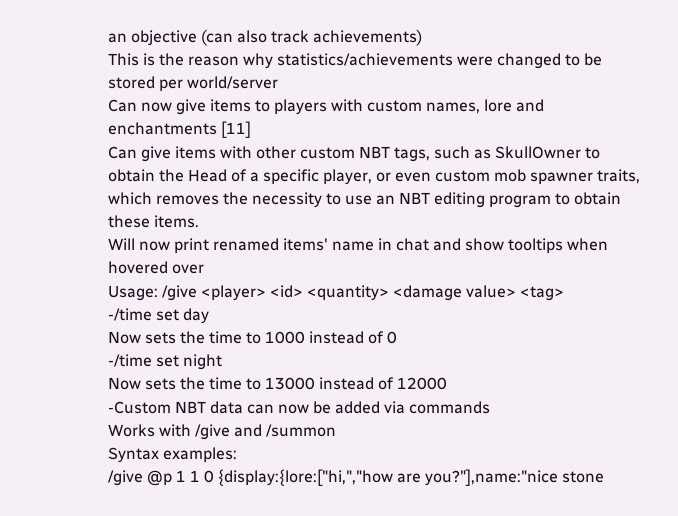an objective (can also track achievements)
This is the reason why statistics/achievements were changed to be stored per world/server
Can now give items to players with custom names, lore and enchantments [11]
Can give items with other custom NBT tags, such as SkullOwner to obtain the Head of a specific player, or even custom mob spawner traits, which removes the necessity to use an NBT editing program to obtain these items.
Will now print renamed items' name in chat and show tooltips when hovered over
Usage: /give <player> <id> <quantity> <damage value> <tag>
-/time set day
Now sets the time to 1000 instead of 0
-/time set night
Now sets the time to 13000 instead of 12000
-Custom NBT data can now be added via commands
Works with /give and /summon
Syntax examples:
/give @p 1 1 0 {display:{lore:["hi,","how are you?"],name:"nice stone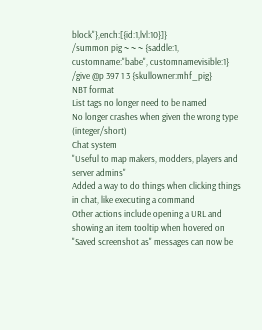block"},ench:[{id:1,lvl:10}]}
/summon pig ~ ~ ~ {saddle:1, customname:"babe", customnamevisible:1}
/give @p 397 1 3 {skullowner:mhf_pig}
NBT format
List tags no longer need to be named
No longer crashes when given the wrong type (integer/short)
Chat system
"Useful to map makers, modders, players and server admins"
Added a way to do things when clicking things in chat, like executing a command
Other actions include opening a URL and showing an item tooltip when hovered on
"Saved screenshot as" messages can now be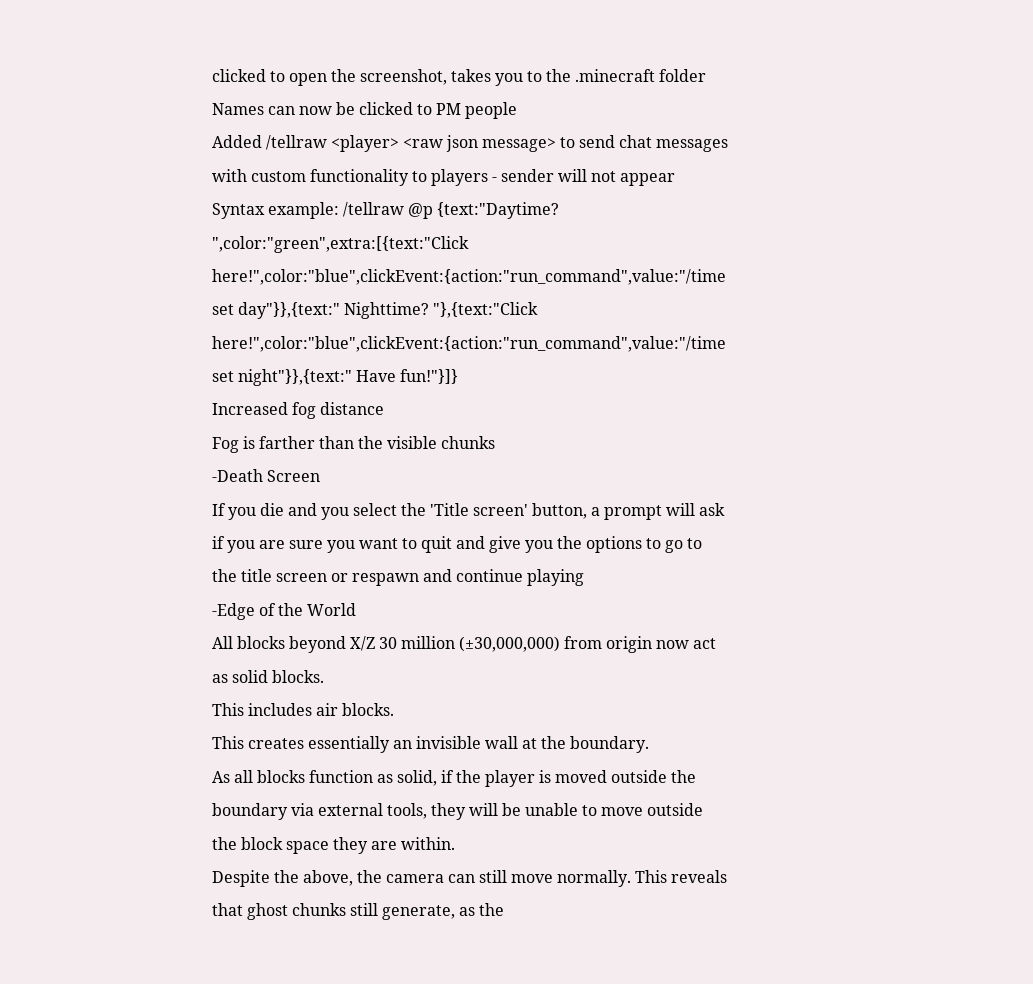clicked to open the screenshot, takes you to the .minecraft folder
Names can now be clicked to PM people
Added /tellraw <player> <raw json message> to send chat messages with custom functionality to players - sender will not appear
Syntax example: /tellraw @p {text:"Daytime? ",color:"green",extra:[{text:"Click here!",color:"blue",clickEvent:{action:"run_command",value:"/time set day"}},{text:" Nighttime? "},{text:"Click here!",color:"blue",clickEvent:{action:"run_command",value:"/time set night"}},{text:" Have fun!"}]}
Increased fog distance
Fog is farther than the visible chunks
-Death Screen
If you die and you select the 'Title screen' button, a prompt will ask if you are sure you want to quit and give you the options to go to the title screen or respawn and continue playing
-Edge of the World
All blocks beyond X/Z 30 million (±30,000,000) from origin now act as solid blocks.
This includes air blocks.
This creates essentially an invisible wall at the boundary.
As all blocks function as solid, if the player is moved outside the boundary via external tools, they will be unable to move outside the block space they are within.
Despite the above, the camera can still move normally. This reveals that ghost chunks still generate, as the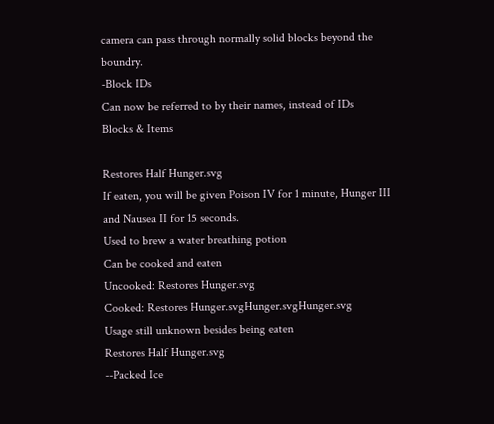camera can pass through normally solid blocks beyond the boundry.
-Block IDs
Can now be referred to by their names, instead of IDs
Blocks & Items

Restores Half Hunger.svg
If eaten, you will be given Poison IV for 1 minute, Hunger III and Nausea II for 15 seconds.
Used to brew a water breathing potion
Can be cooked and eaten
Uncooked: Restores Hunger.svg
Cooked: Restores Hunger.svgHunger.svgHunger.svg
Usage still unknown besides being eaten
Restores Half Hunger.svg
--Packed Ice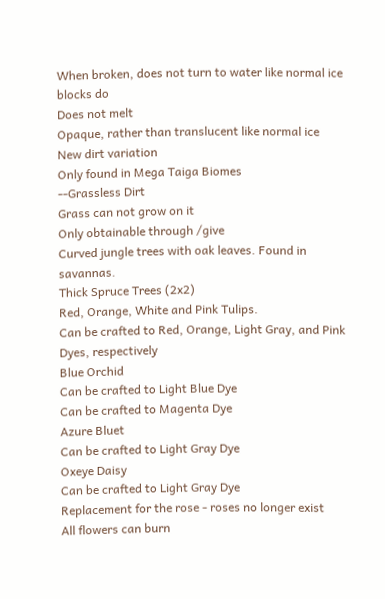When broken, does not turn to water like normal ice blocks do
Does not melt
Opaque, rather than translucent like normal ice
New dirt variation
Only found in Mega Taiga Biomes
--Grassless Dirt
Grass can not grow on it
Only obtainable through /give
Curved jungle trees with oak leaves. Found in savannas.
Thick Spruce Trees (2x2)
Red, Orange, White and Pink Tulips.
Can be crafted to Red, Orange, Light Gray, and Pink Dyes, respectively
Blue Orchid
Can be crafted to Light Blue Dye
Can be crafted to Magenta Dye
Azure Bluet
Can be crafted to Light Gray Dye
Oxeye Daisy
Can be crafted to Light Gray Dye
Replacement for the rose - roses no longer exist
All flowers can burn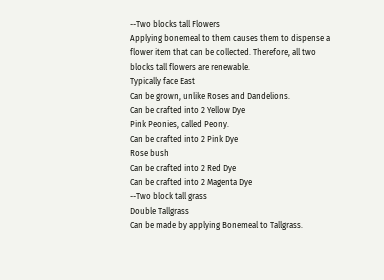--Two blocks tall Flowers
Applying bonemeal to them causes them to dispense a flower item that can be collected. Therefore, all two blocks tall flowers are renewable.
Typically face East
Can be grown, unlike Roses and Dandelions.
Can be crafted into 2 Yellow Dye
Pink Peonies, called Peony.
Can be crafted into 2 Pink Dye
Rose bush
Can be crafted into 2 Red Dye
Can be crafted into 2 Magenta Dye
--Two block tall grass
Double Tallgrass
Can be made by applying Bonemeal to Tallgrass.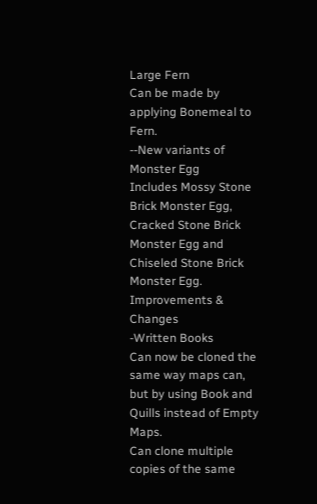Large Fern
Can be made by applying Bonemeal to Fern.
--New variants of Monster Egg
Includes Mossy Stone Brick Monster Egg, Cracked Stone Brick Monster Egg and Chiseled Stone Brick Monster Egg.
Improvements & Changes
-Written Books
Can now be cloned the same way maps can, but by using Book and Quills instead of Empty Maps.
Can clone multiple copies of the same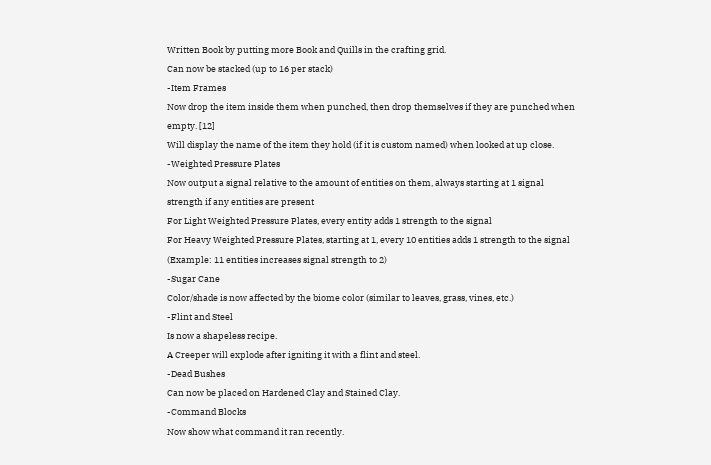Written Book by putting more Book and Quills in the crafting grid.
Can now be stacked (up to 16 per stack)
-Item Frames
Now drop the item inside them when punched, then drop themselves if they are punched when empty. [12]
Will display the name of the item they hold (if it is custom named) when looked at up close.
-Weighted Pressure Plates
Now output a signal relative to the amount of entities on them, always starting at 1 signal strength if any entities are present
For Light Weighted Pressure Plates, every entity adds 1 strength to the signal
For Heavy Weighted Pressure Plates, starting at 1, every 10 entities adds 1 strength to the signal (Example: 11 entities increases signal strength to 2)
-Sugar Cane
Color/shade is now affected by the biome color (similar to leaves, grass, vines, etc.)
-Flint and Steel
Is now a shapeless recipe.
A Creeper will explode after igniting it with a flint and steel.
-Dead Bushes
Can now be placed on Hardened Clay and Stained Clay.
-Command Blocks
Now show what command it ran recently.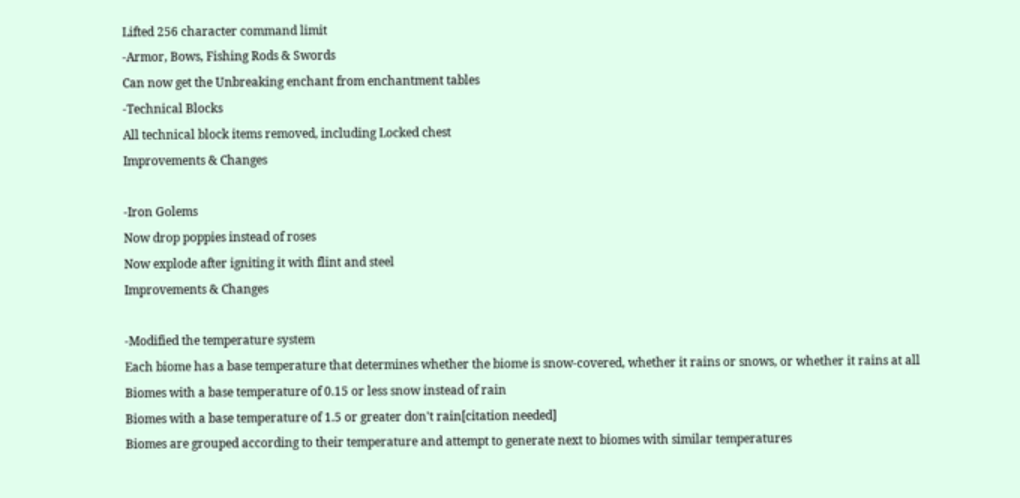Lifted 256 character command limit
-Armor, Bows, Fishing Rods & Swords
Can now get the Unbreaking enchant from enchantment tables
-Technical Blocks
All technical block items removed, including Locked chest
Improvements & Changes

-Iron Golems
Now drop poppies instead of roses
Now explode after igniting it with flint and steel
Improvements & Changes

-Modified the temperature system
Each biome has a base temperature that determines whether the biome is snow-covered, whether it rains or snows, or whether it rains at all
Biomes with a base temperature of 0.15 or less snow instead of rain
Biomes with a base temperature of 1.5 or greater don't rain[citation needed]
Biomes are grouped according to their temperature and attempt to generate next to biomes with similar temperatures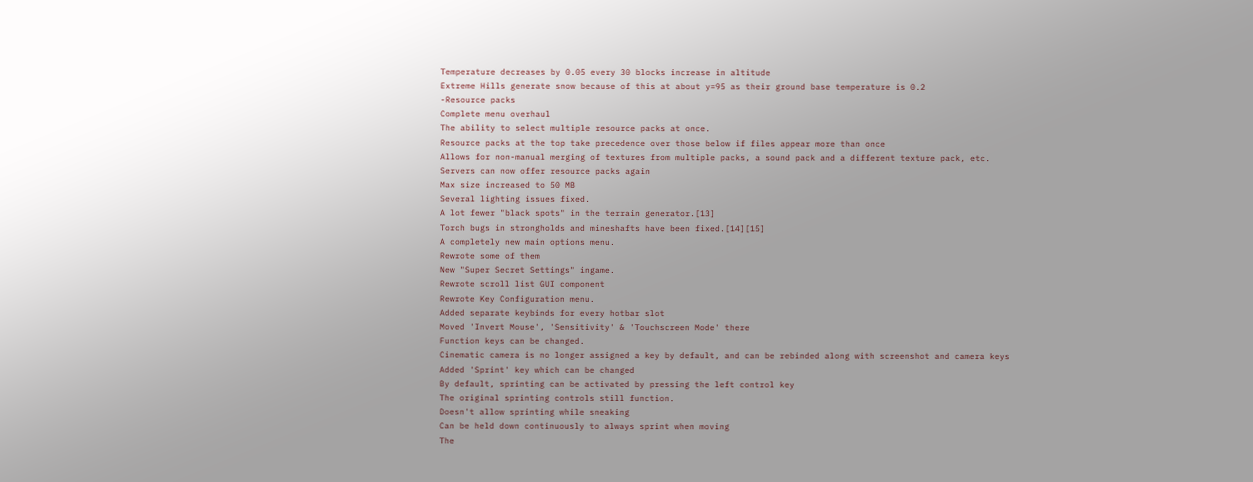Temperature decreases by 0.05 every 30 blocks increase in altitude
Extreme Hills generate snow because of this at about y=95 as their ground base temperature is 0.2
-Resource packs
Complete menu overhaul
The ability to select multiple resource packs at once.
Resource packs at the top take precedence over those below if files appear more than once
Allows for non-manual merging of textures from multiple packs, a sound pack and a different texture pack, etc.
Servers can now offer resource packs again
Max size increased to 50 MB
Several lighting issues fixed.
A lot fewer "black spots" in the terrain generator.[13]
Torch bugs in strongholds and mineshafts have been fixed.[14][15]
A completely new main options menu.
Rewrote some of them
New "Super Secret Settings" ingame.
Rewrote scroll list GUI component
Rewrote Key Configuration menu.
Added separate keybinds for every hotbar slot
Moved 'Invert Mouse', 'Sensitivity' & 'Touchscreen Mode' there
Function keys can be changed.
Cinematic camera is no longer assigned a key by default, and can be rebinded along with screenshot and camera keys
Added 'Sprint' key which can be changed
By default, sprinting can be activated by pressing the left control key
The original sprinting controls still function.
Doesn't allow sprinting while sneaking
Can be held down continuously to always sprint when moving
The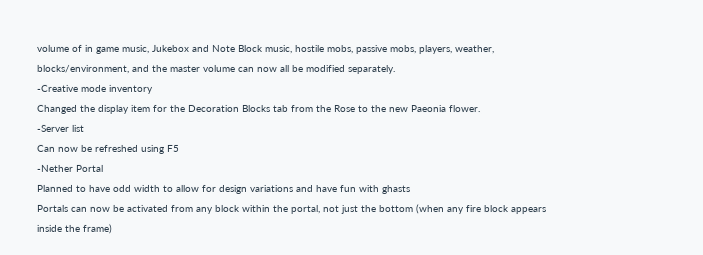volume of in game music, Jukebox and Note Block music, hostile mobs, passive mobs, players, weather, blocks/environment, and the master volume can now all be modified separately.
-Creative mode inventory
Changed the display item for the Decoration Blocks tab from the Rose to the new Paeonia flower.
-Server list
Can now be refreshed using F5
-Nether Portal
Planned to have odd width to allow for design variations and have fun with ghasts
Portals can now be activated from any block within the portal, not just the bottom (when any fire block appears inside the frame)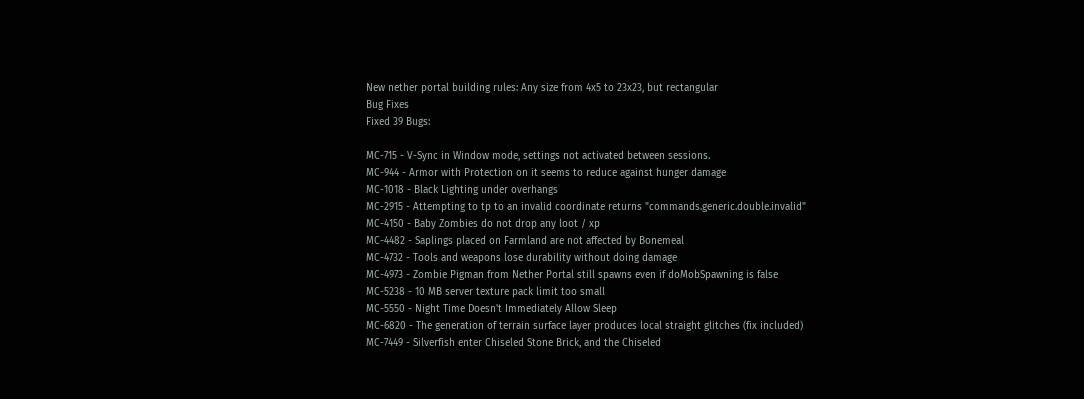New nether portal building rules: Any size from 4x5 to 23x23, but rectangular
Bug Fixes
Fixed 39 Bugs:

MC-715 - V-Sync in Window mode, settings not activated between sessions.
MC-944 - Armor with Protection on it seems to reduce against hunger damage
MC-1018 - Black Lighting under overhangs
MC-2915 - Attempting to tp to an invalid coordinate returns "commands.generic.double.invalid"
MC-4150 - Baby Zombies do not drop any loot / xp
MC-4482 - Saplings placed on Farmland are not affected by Bonemeal
MC-4732 - Tools and weapons lose durability without doing damage
MC-4973 - Zombie Pigman from Nether Portal still spawns even if doMobSpawning is false
MC-5238 - 10 MB server texture pack limit too small
MC-5550 - Night Time Doesn't Immediately Allow Sleep
MC-6820 - The generation of terrain surface layer produces local straight glitches (fix included)
MC-7449 - Silverfish enter Chiseled Stone Brick, and the Chiseled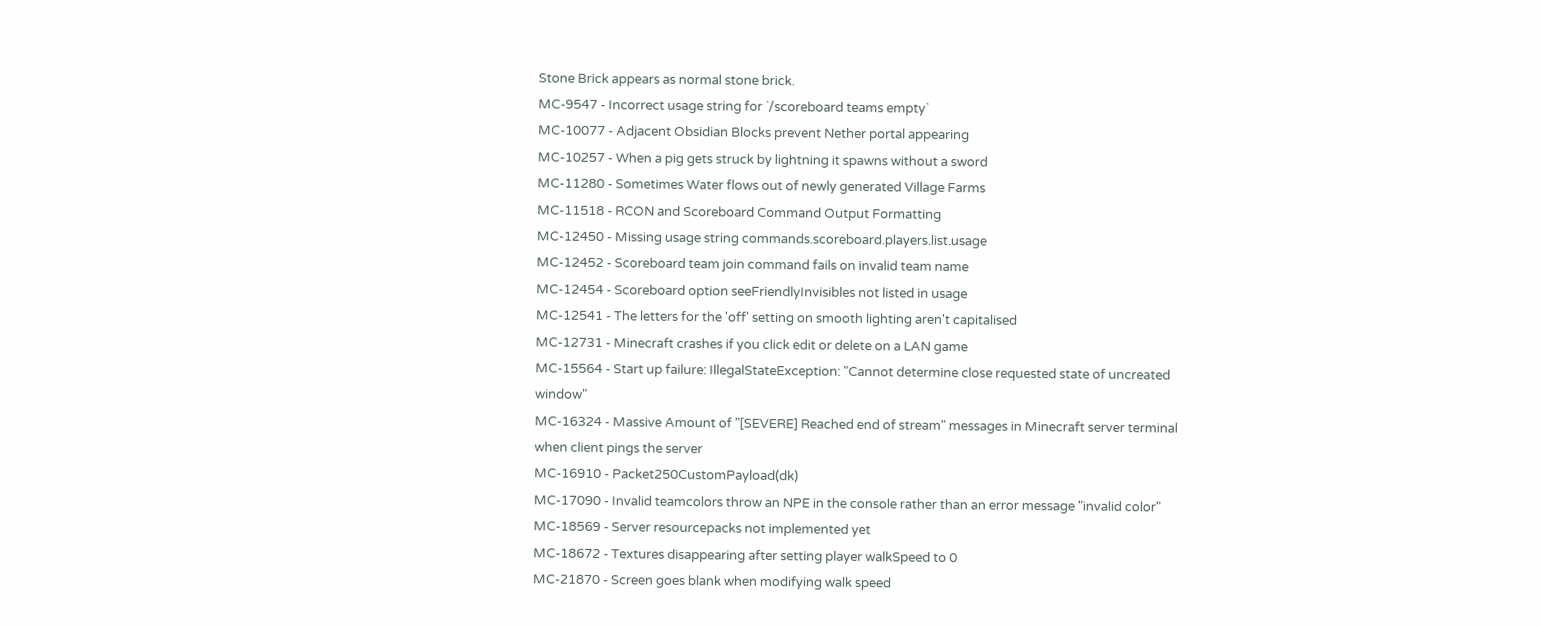Stone Brick appears as normal stone brick.
MC-9547 - Incorrect usage string for `/scoreboard teams empty`
MC-10077 - Adjacent Obsidian Blocks prevent Nether portal appearing
MC-10257 - When a pig gets struck by lightning it spawns without a sword
MC-11280 - Sometimes Water flows out of newly generated Village Farms
MC-11518 - RCON and Scoreboard Command Output Formatting
MC-12450 - Missing usage string commands.scoreboard.players.list.usage
MC-12452 - Scoreboard team join command fails on invalid team name
MC-12454 - Scoreboard option seeFriendlyInvisibles not listed in usage
MC-12541 - The letters for the 'off' setting on smooth lighting aren't capitalised
MC-12731 - Minecraft crashes if you click edit or delete on a LAN game
MC-15564 - Start up failure: IllegalStateException: "Cannot determine close requested state of uncreated window"
MC-16324 - Massive Amount of "[SEVERE] Reached end of stream" messages in Minecraft server terminal when client pings the server
MC-16910 - Packet250CustomPayload(dk)
MC-17090 - Invalid teamcolors throw an NPE in the console rather than an error message "invalid color"
MC-18569 - Server resourcepacks not implemented yet
MC-18672 - Textures disappearing after setting player walkSpeed to 0
MC-21870 - Screen goes blank when modifying walk speed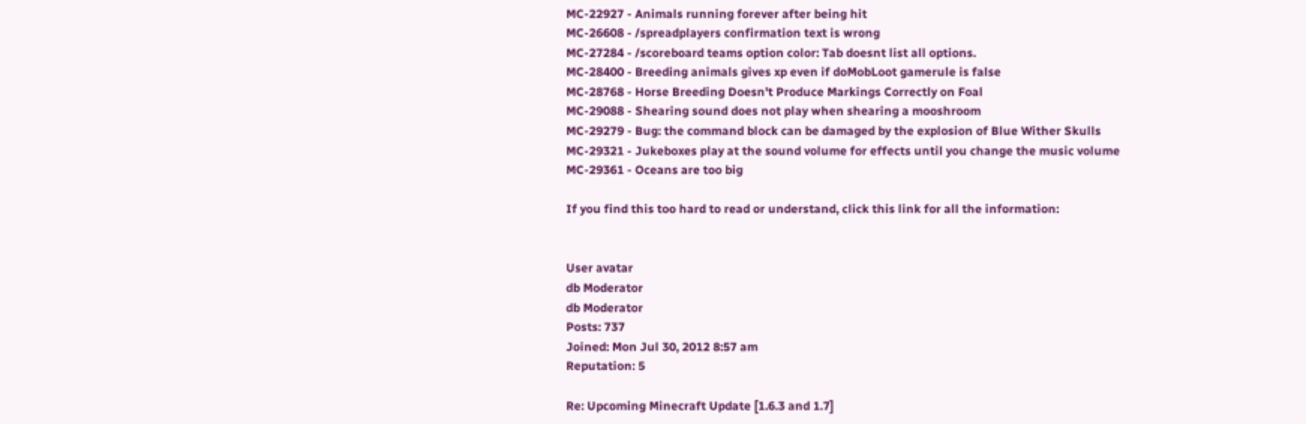MC-22927 - Animals running forever after being hit
MC-26608 - /spreadplayers confirmation text is wrong
MC-27284 - /scoreboard teams option color: Tab doesnt list all options.
MC-28400 - Breeding animals gives xp even if doMobLoot gamerule is false
MC-28768 - Horse Breeding Doesn't Produce Markings Correctly on Foal
MC-29088 - Shearing sound does not play when shearing a mooshroom
MC-29279 - Bug: the command block can be damaged by the explosion of Blue Wither Skulls
MC-29321 - Jukeboxes play at the sound volume for effects until you change the music volume
MC-29361 - Oceans are too big

If you find this too hard to read or understand, click this link for all the information:


User avatar
db Moderator
db Moderator
Posts: 737
Joined: Mon Jul 30, 2012 8:57 am
Reputation: 5

Re: Upcoming Minecraft Update [1.6.3 and 1.7]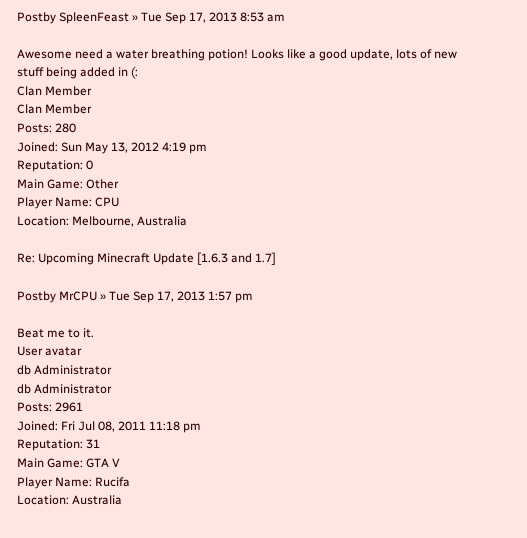Postby SpleenFeast » Tue Sep 17, 2013 8:53 am

Awesome need a water breathing potion! Looks like a good update, lots of new stuff being added in (:
Clan Member
Clan Member
Posts: 280
Joined: Sun May 13, 2012 4:19 pm
Reputation: 0
Main Game: Other
Player Name: CPU
Location: Melbourne, Australia

Re: Upcoming Minecraft Update [1.6.3 and 1.7]

Postby MrCPU » Tue Sep 17, 2013 1:57 pm

Beat me to it.
User avatar
db Administrator
db Administrator
Posts: 2961
Joined: Fri Jul 08, 2011 11:18 pm
Reputation: 31
Main Game: GTA V
Player Name: Rucifa
Location: Australia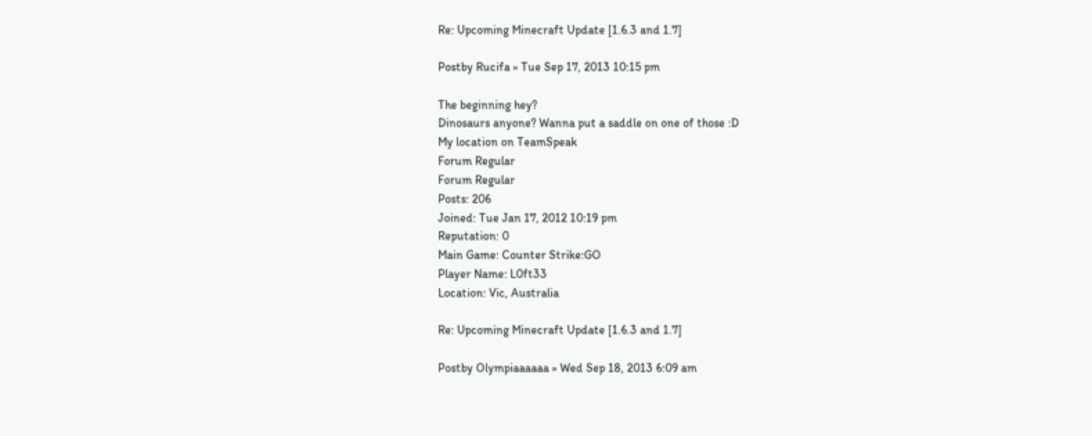Re: Upcoming Minecraft Update [1.6.3 and 1.7]

Postby Rucifa » Tue Sep 17, 2013 10:15 pm

The beginning hey?
Dinosaurs anyone? Wanna put a saddle on one of those :D
My location on TeamSpeak
Forum Regular
Forum Regular
Posts: 206
Joined: Tue Jan 17, 2012 10:19 pm
Reputation: 0
Main Game: Counter Strike:GO
Player Name: L0ft33
Location: Vic, Australia

Re: Upcoming Minecraft Update [1.6.3 and 1.7]

Postby Olympiaaaaaa » Wed Sep 18, 2013 6:09 am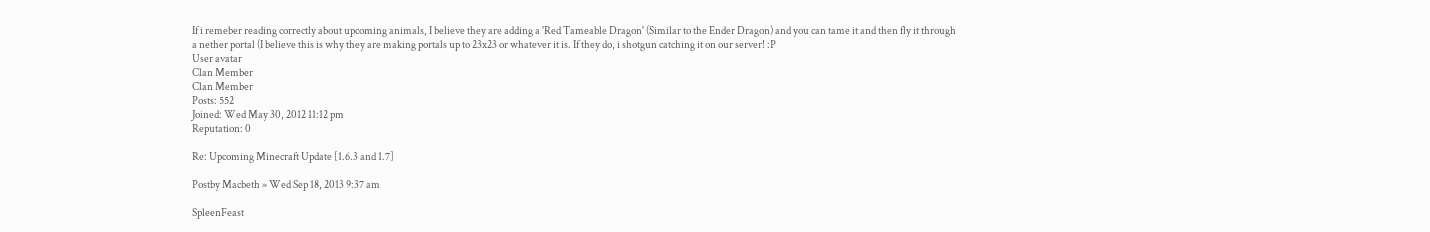If i remeber reading correctly about upcoming animals, I believe they are adding a 'Red Tameable Dragon' (Similar to the Ender Dragon) and you can tame it and then fly it through a nether portal (I believe this is why they are making portals up to 23x23 or whatever it is. If they do, i shotgun catching it on our server! :P
User avatar
Clan Member
Clan Member
Posts: 552
Joined: Wed May 30, 2012 11:12 pm
Reputation: 0

Re: Upcoming Minecraft Update [1.6.3 and 1.7]

Postby Macbeth » Wed Sep 18, 2013 9:37 am

SpleenFeast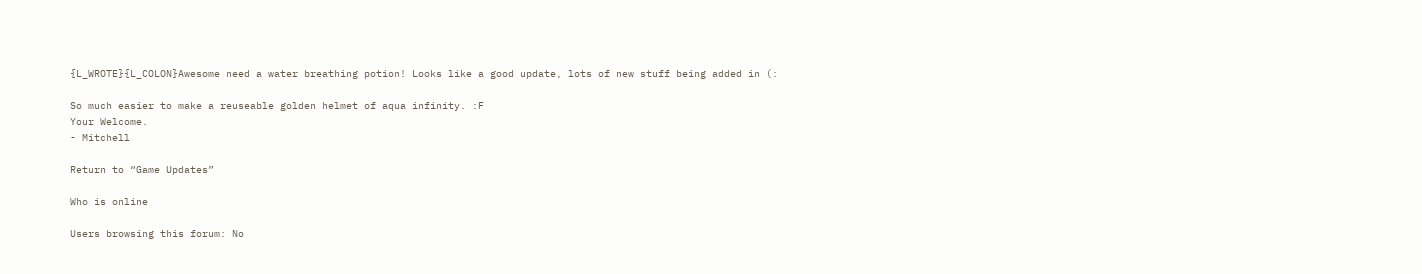{L_WROTE}{L_COLON}Awesome need a water breathing potion! Looks like a good update, lots of new stuff being added in (:

So much easier to make a reuseable golden helmet of aqua infinity. :F
Your Welcome.
- Mitchell

Return to “Game Updates”

Who is online

Users browsing this forum: No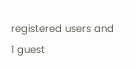registered users and 1 guest